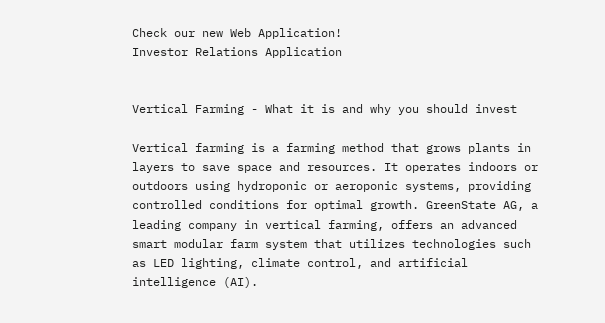Check our new Web Application!
Investor Relations Application


Vertical Farming - What it is and why you should invest

Vertical farming is a farming method that grows plants in layers to save space and resources. It operates indoors or outdoors using hydroponic or aeroponic systems, providing controlled conditions for optimal growth. GreenState AG, a leading company in vertical farming, offers an advanced smart modular farm system that utilizes technologies such as LED lighting, climate control, and artificial intelligence (AI).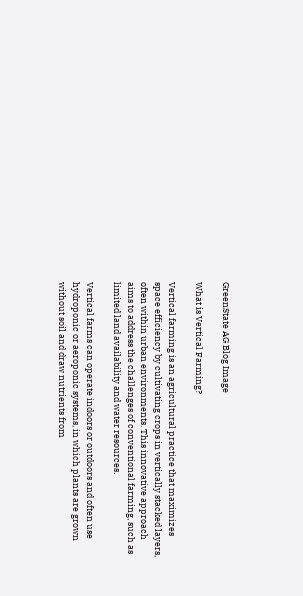GreenState AG Blog Image

What is Vertical Farming?

Vertical farming is an agricultural practice that maximizes space efficiency by cultivating crops in vertically stacked layers, often within urban environments. This innovative approach aims to address the challenges of conventional farming, such as limited land availability and water resources.

Vertical farms can operate indoors or outdoors and often use hydroponic or aeroponic systems, in which plants are grown without soil and draw nutrients from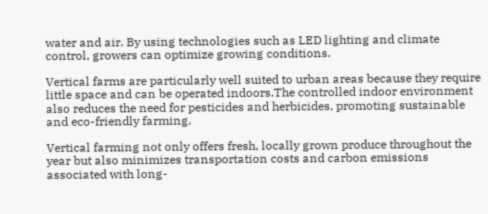water and air. By using technologies such as LED lighting and climate control, growers can optimize growing conditions.

Vertical farms are particularly well suited to urban areas because they require little space and can be operated indoors.The controlled indoor environment also reduces the need for pesticides and herbicides, promoting sustainable and eco-friendly farming.

Vertical farming not only offers fresh, locally grown produce throughout the year but also minimizes transportation costs and carbon emissions associated with long-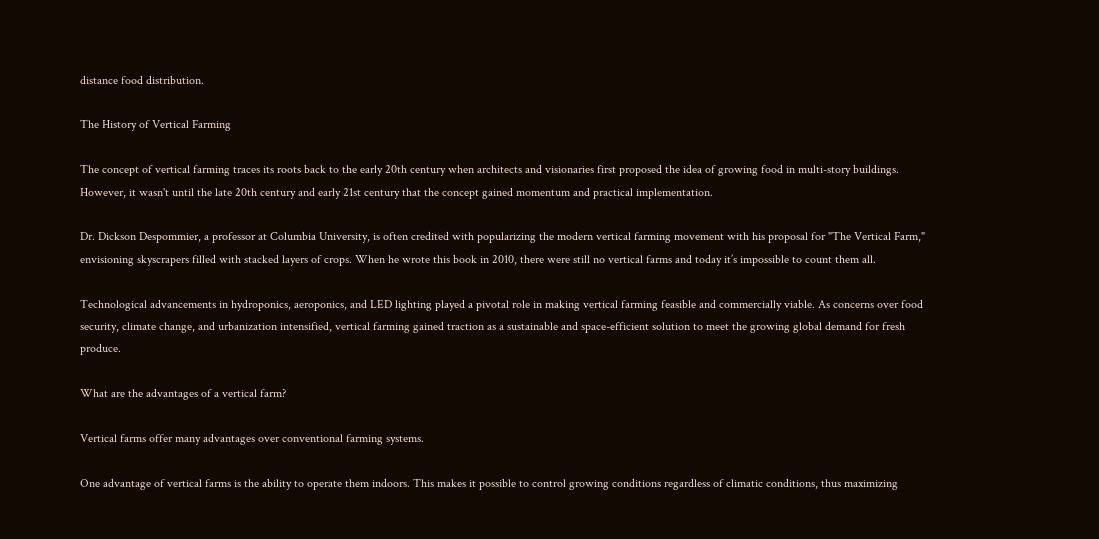distance food distribution.

The History of Vertical Farming

The concept of vertical farming traces its roots back to the early 20th century when architects and visionaries first proposed the idea of growing food in multi-story buildings. However, it wasn't until the late 20th century and early 21st century that the concept gained momentum and practical implementation.

Dr. Dickson Despommier, a professor at Columbia University, is often credited with popularizing the modern vertical farming movement with his proposal for "The Vertical Farm," envisioning skyscrapers filled with stacked layers of crops. When he wrote this book in 2010, there were still no vertical farms and today it’s impossible to count them all.

Technological advancements in hydroponics, aeroponics, and LED lighting played a pivotal role in making vertical farming feasible and commercially viable. As concerns over food security, climate change, and urbanization intensified, vertical farming gained traction as a sustainable and space-efficient solution to meet the growing global demand for fresh produce.

What are the advantages of a vertical farm?

Vertical farms offer many advantages over conventional farming systems.

One advantage of vertical farms is the ability to operate them indoors. This makes it possible to control growing conditions regardless of climatic conditions, thus maximizing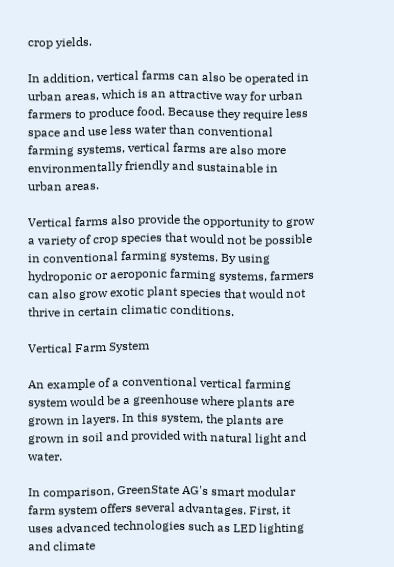crop yields.

In addition, vertical farms can also be operated in urban areas, which is an attractive way for urban farmers to produce food. Because they require less space and use less water than conventional farming systems, vertical farms are also more environmentally friendly and sustainable in urban areas.

Vertical farms also provide the opportunity to grow a variety of crop species that would not be possible in conventional farming systems. By using hydroponic or aeroponic farming systems, farmers can also grow exotic plant species that would not thrive in certain climatic conditions.

Vertical Farm System

An example of a conventional vertical farming system would be a greenhouse where plants are grown in layers. In this system, the plants are grown in soil and provided with natural light and water.

In comparison, GreenState AG's smart modular farm system offers several advantages. First, it uses advanced technologies such as LED lighting and climate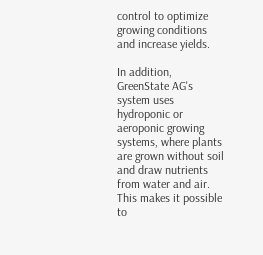control to optimize growing conditions and increase yields.

In addition, GreenState AG's system uses hydroponic or aeroponic growing systems, where plants are grown without soil and draw nutrients from water and air. This makes it possible to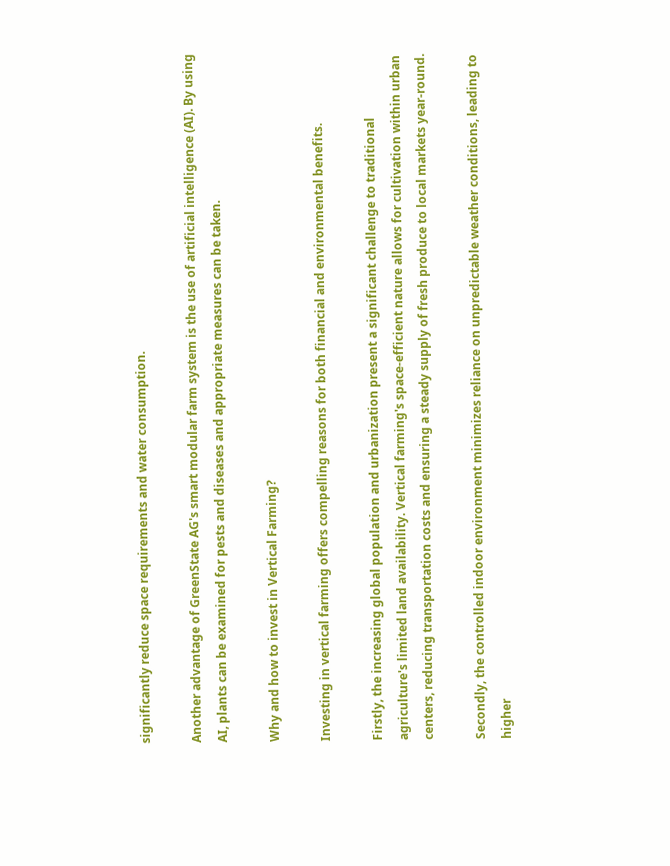significantly reduce space requirements and water consumption.

Another advantage of GreenState AG's smart modular farm system is the use of artificial intelligence (AI). By using AI, plants can be examined for pests and diseases and appropriate measures can be taken.

Why and how to invest in Vertical Farming?

Investing in vertical farming offers compelling reasons for both financial and environmental benefits.

Firstly, the increasing global population and urbanization present a significant challenge to traditional agriculture's limited land availability. Vertical farming's space-efficient nature allows for cultivation within urban centers, reducing transportation costs and ensuring a steady supply of fresh produce to local markets year-round.

Secondly, the controlled indoor environment minimizes reliance on unpredictable weather conditions, leading to higher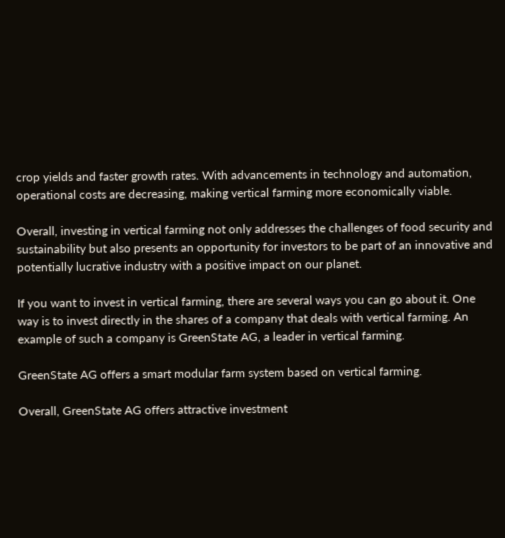crop yields and faster growth rates. With advancements in technology and automation, operational costs are decreasing, making vertical farming more economically viable.

Overall, investing in vertical farming not only addresses the challenges of food security and sustainability but also presents an opportunity for investors to be part of an innovative and potentially lucrative industry with a positive impact on our planet.

If you want to invest in vertical farming, there are several ways you can go about it. One way is to invest directly in the shares of a company that deals with vertical farming. An example of such a company is GreenState AG, a leader in vertical farming.

GreenState AG offers a smart modular farm system based on vertical farming.

Overall, GreenState AG offers attractive investment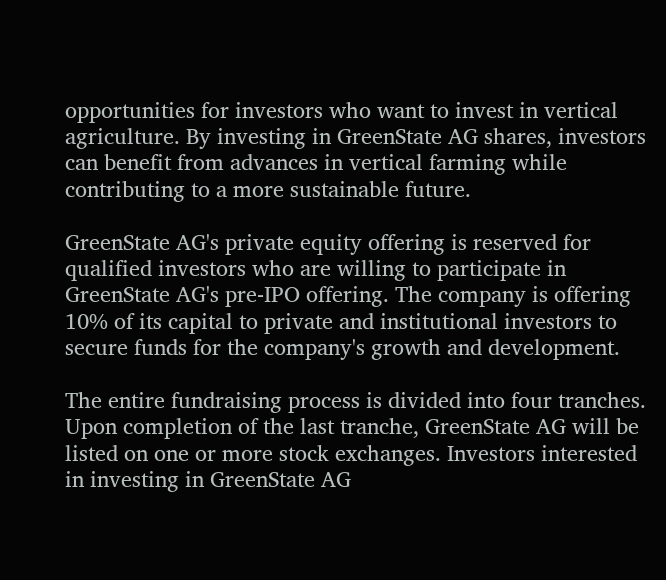opportunities for investors who want to invest in vertical agriculture. By investing in GreenState AG shares, investors can benefit from advances in vertical farming while contributing to a more sustainable future.

GreenState AG's private equity offering is reserved for qualified investors who are willing to participate in GreenState AG's pre-IPO offering. The company is offering 10% of its capital to private and institutional investors to secure funds for the company's growth and development.

The entire fundraising process is divided into four tranches. Upon completion of the last tranche, GreenState AG will be listed on one or more stock exchanges. Investors interested in investing in GreenState AG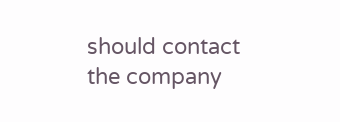should contact the company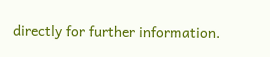directly for further information.